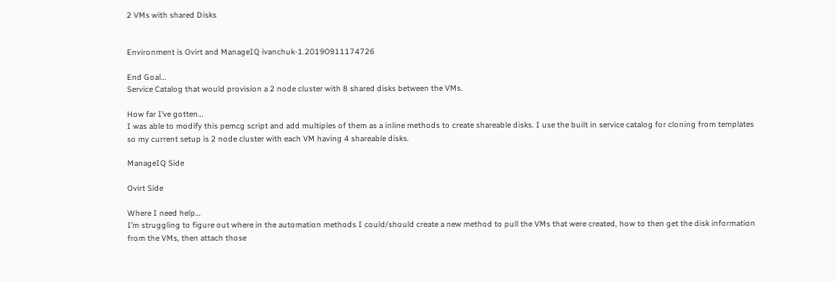2 VMs with shared Disks


Environment is Ovirt and ManageIQ ivanchuk-1.20190911174726

End Goal…
Service Catalog that would provision a 2 node cluster with 8 shared disks between the VMs.

How far I’ve gotten…
I was able to modify this pemcg script and add multiples of them as a inline methods to create shareable disks. I use the built in service catalog for cloning from templates so my current setup is 2 node cluster with each VM having 4 shareable disks.

ManageIQ Side

Ovirt Side

Where I need help…
I’m struggling to figure out where in the automation methods I could/should create a new method to pull the VMs that were created, how to then get the disk information from the VMs, then attach those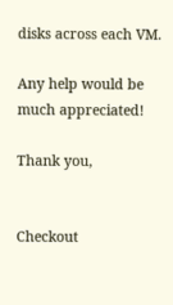disks across each VM.

Any help would be much appreciated!

Thank you,


Checkout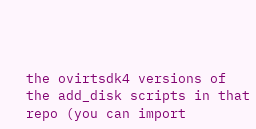the ovirtsdk4 versions of the add_disk scripts in that repo (you can import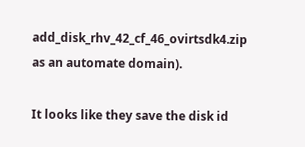add_disk_rhv_42_cf_46_ovirtsdk4.zip as an automate domain).

It looks like they save the disk id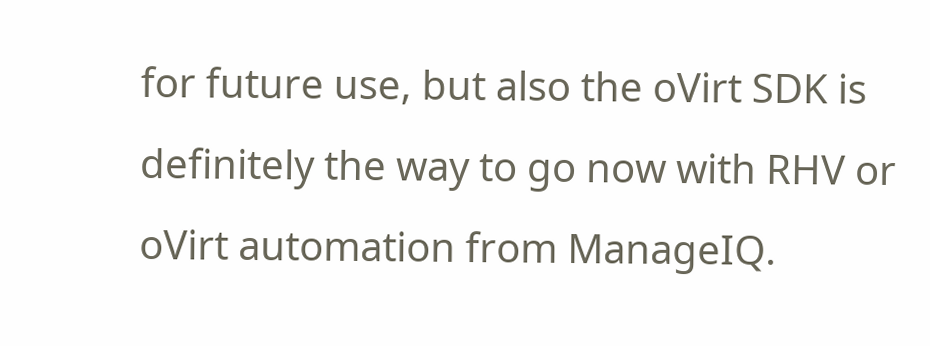for future use, but also the oVirt SDK is definitely the way to go now with RHV or oVirt automation from ManageIQ.